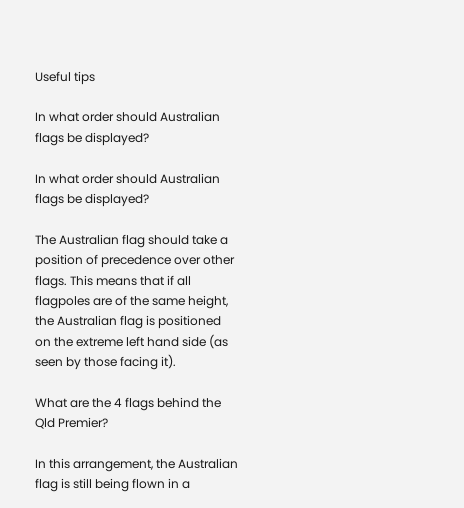Useful tips

In what order should Australian flags be displayed?

In what order should Australian flags be displayed?

The Australian flag should take a position of precedence over other flags. This means that if all flagpoles are of the same height, the Australian flag is positioned on the extreme left hand side (as seen by those facing it).

What are the 4 flags behind the Qld Premier?

In this arrangement, the Australian flag is still being flown in a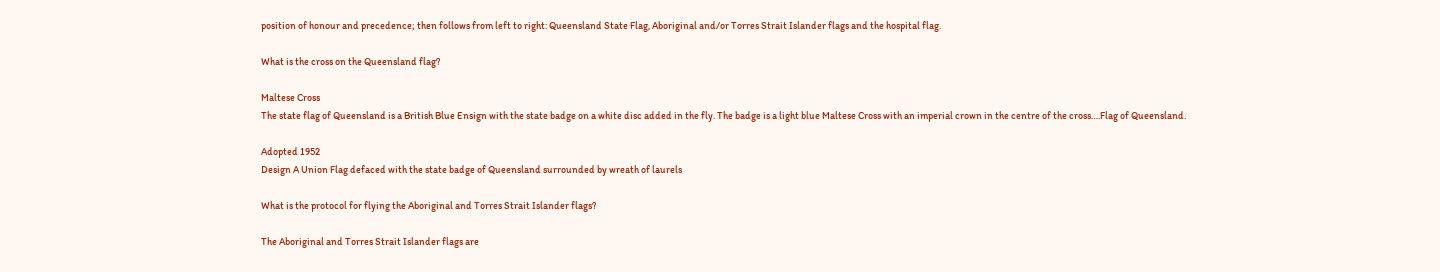position of honour and precedence; then follows from left to right: Queensland State Flag, Aboriginal and/or Torres Strait Islander flags and the hospital flag.

What is the cross on the Queensland flag?

Maltese Cross
The state flag of Queensland is a British Blue Ensign with the state badge on a white disc added in the fly. The badge is a light blue Maltese Cross with an imperial crown in the centre of the cross….Flag of Queensland.

Adopted 1952
Design A Union Flag defaced with the state badge of Queensland surrounded by wreath of laurels

What is the protocol for flying the Aboriginal and Torres Strait Islander flags?

The Aboriginal and Torres Strait Islander flags are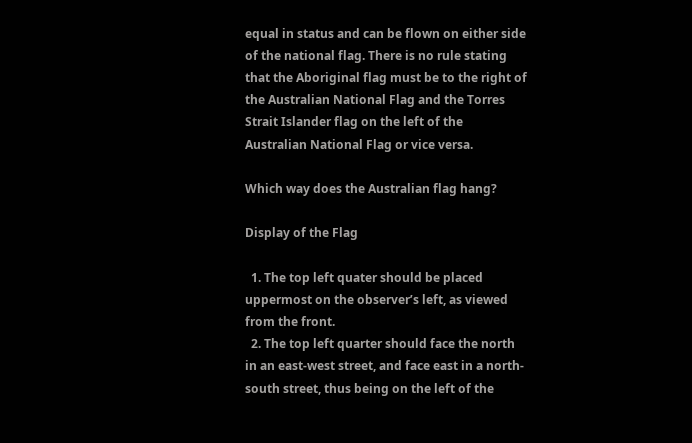equal in status and can be flown on either side of the national flag. There is no rule stating that the Aboriginal flag must be to the right of the Australian National Flag and the Torres Strait Islander flag on the left of the Australian National Flag or vice versa.

Which way does the Australian flag hang?

Display of the Flag

  1. The top left quater should be placed uppermost on the observer’s left, as viewed from the front.
  2. The top left quarter should face the north in an east-west street, and face east in a north-south street, thus being on the left of the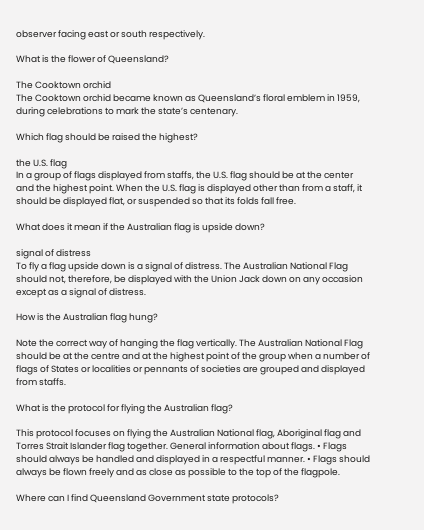observer facing east or south respectively.

What is the flower of Queensland?

The Cooktown orchid
The Cooktown orchid became known as Queensland’s floral emblem in 1959, during celebrations to mark the state’s centenary.

Which flag should be raised the highest?

the U.S. flag
In a group of flags displayed from staffs, the U.S. flag should be at the center and the highest point. When the U.S. flag is displayed other than from a staff, it should be displayed flat, or suspended so that its folds fall free.

What does it mean if the Australian flag is upside down?

signal of distress
To fly a flag upside down is a signal of distress. The Australian National Flag should not, therefore, be displayed with the Union Jack down on any occasion except as a signal of distress.

How is the Australian flag hung?

Note the correct way of hanging the flag vertically. The Australian National Flag should be at the centre and at the highest point of the group when a number of flags of States or localities or pennants of societies are grouped and displayed from staffs.

What is the protocol for flying the Australian flag?

This protocol focuses on flying the Australian National flag, Aboriginal flag and Torres Strait Islander flag together. General information about flags. • Flags should always be handled and displayed in a respectful manner. • Flags should always be flown freely and as close as possible to the top of the flagpole.

Where can I find Queensland Government state protocols?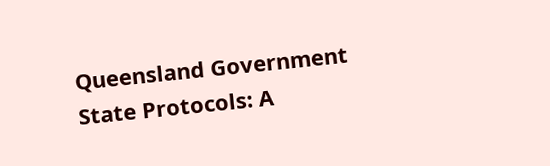Queensland Government State Protocols: A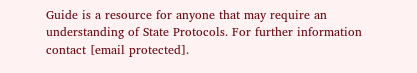Guide is a resource for anyone that may require an understanding of State Protocols. For further information contact [email protected].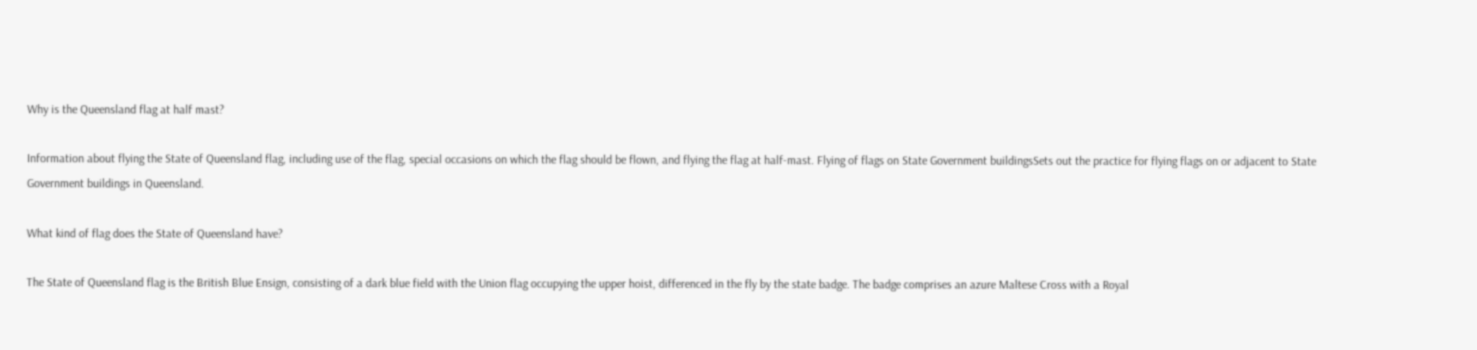Why is the Queensland flag at half mast?

Information about flying the State of Queensland flag, including use of the flag, special occasions on which the flag should be flown, and flying the flag at half-mast. Flying of flags on State Government buildingsSets out the practice for flying flags on or adjacent to State Government buildings in Queensland.

What kind of flag does the State of Queensland have?

The State of Queensland flag is the British Blue Ensign, consisting of a dark blue field with the Union flag occupying the upper hoist, differenced in the fly by the state badge. The badge comprises an azure Maltese Cross with a Royal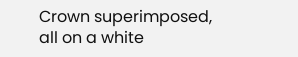Crown superimposed, all on a white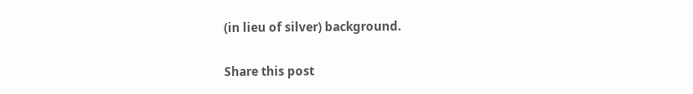(in lieu of silver) background.

Share this post